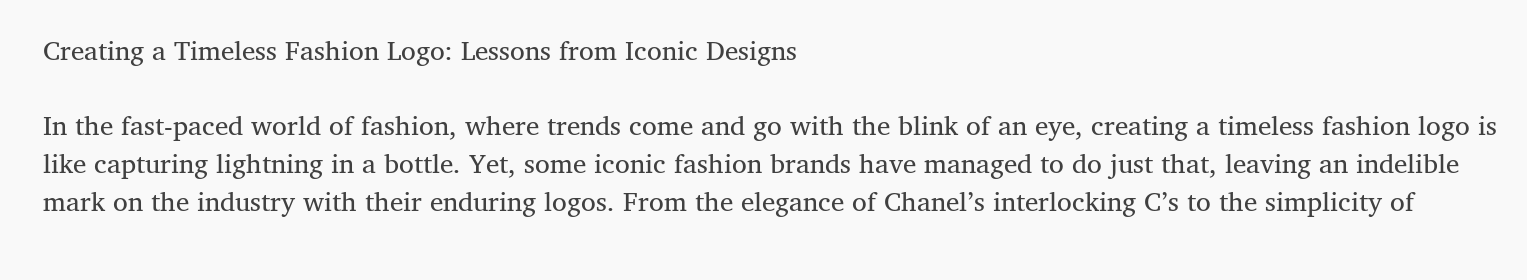Creating a Timeless Fashion Logo: Lessons from Iconic Designs

In the fast-paced world of fashion, where trends come and go with the blink of an eye, creating a timeless fashion logo is like capturing lightning in a bottle. Yet, some iconic fashion brands have managed to do just that, leaving an indelible mark on the industry with their enduring logos. From the elegance of Chanel’s interlocking C’s to the simplicity of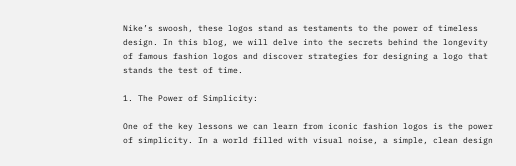Nike’s swoosh, these logos stand as testaments to the power of timeless design. In this blog, we will delve into the secrets behind the longevity of famous fashion logos and discover strategies for designing a logo that stands the test of time.

1. The Power of Simplicity:

One of the key lessons we can learn from iconic fashion logos is the power of simplicity. In a world filled with visual noise, a simple, clean design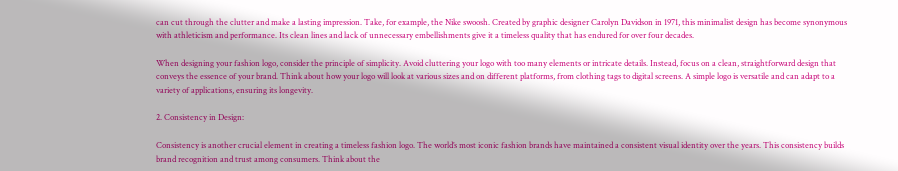can cut through the clutter and make a lasting impression. Take, for example, the Nike swoosh. Created by graphic designer Carolyn Davidson in 1971, this minimalist design has become synonymous with athleticism and performance. Its clean lines and lack of unnecessary embellishments give it a timeless quality that has endured for over four decades.

When designing your fashion logo, consider the principle of simplicity. Avoid cluttering your logo with too many elements or intricate details. Instead, focus on a clean, straightforward design that conveys the essence of your brand. Think about how your logo will look at various sizes and on different platforms, from clothing tags to digital screens. A simple logo is versatile and can adapt to a variety of applications, ensuring its longevity.

2. Consistency in Design:

Consistency is another crucial element in creating a timeless fashion logo. The world’s most iconic fashion brands have maintained a consistent visual identity over the years. This consistency builds brand recognition and trust among consumers. Think about the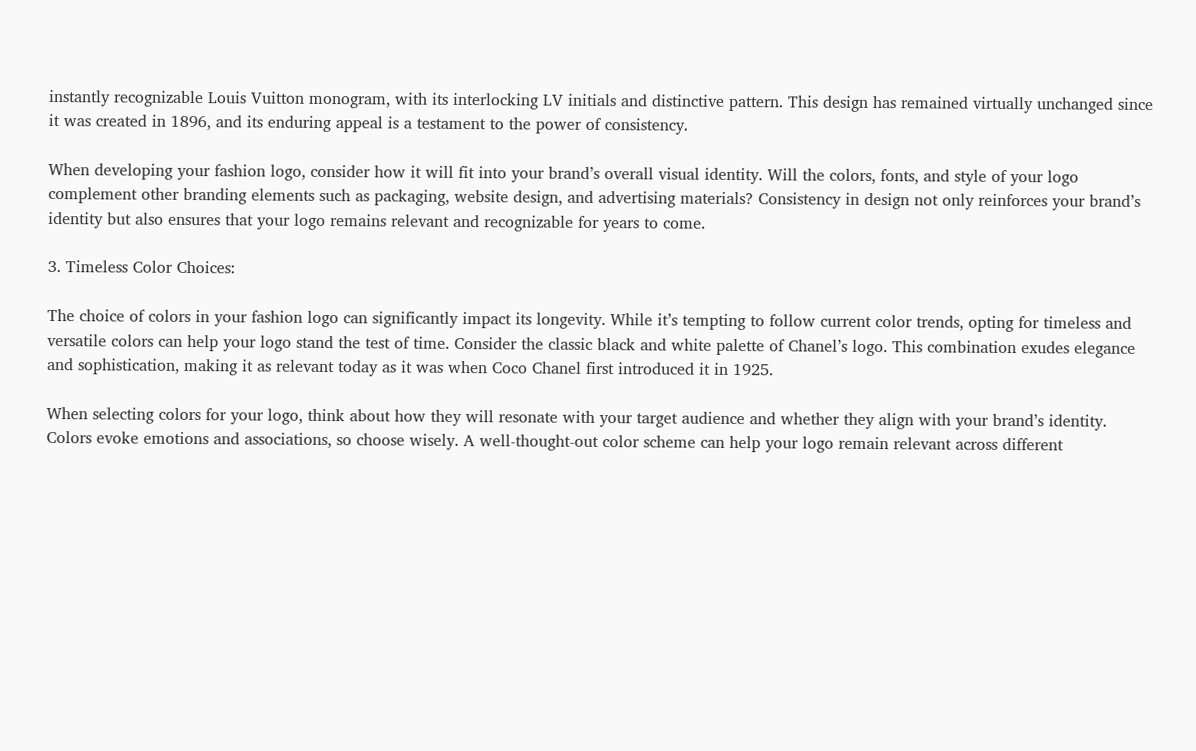instantly recognizable Louis Vuitton monogram, with its interlocking LV initials and distinctive pattern. This design has remained virtually unchanged since it was created in 1896, and its enduring appeal is a testament to the power of consistency.

When developing your fashion logo, consider how it will fit into your brand’s overall visual identity. Will the colors, fonts, and style of your logo complement other branding elements such as packaging, website design, and advertising materials? Consistency in design not only reinforces your brand’s identity but also ensures that your logo remains relevant and recognizable for years to come.

3. Timeless Color Choices:

The choice of colors in your fashion logo can significantly impact its longevity. While it’s tempting to follow current color trends, opting for timeless and versatile colors can help your logo stand the test of time. Consider the classic black and white palette of Chanel’s logo. This combination exudes elegance and sophistication, making it as relevant today as it was when Coco Chanel first introduced it in 1925.

When selecting colors for your logo, think about how they will resonate with your target audience and whether they align with your brand’s identity. Colors evoke emotions and associations, so choose wisely. A well-thought-out color scheme can help your logo remain relevant across different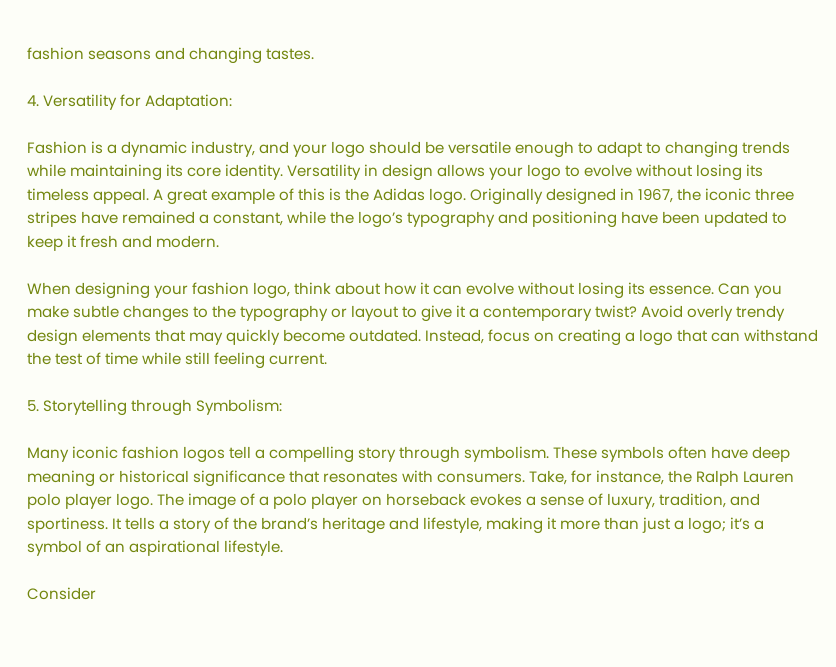fashion seasons and changing tastes.

4. Versatility for Adaptation:

Fashion is a dynamic industry, and your logo should be versatile enough to adapt to changing trends while maintaining its core identity. Versatility in design allows your logo to evolve without losing its timeless appeal. A great example of this is the Adidas logo. Originally designed in 1967, the iconic three stripes have remained a constant, while the logo’s typography and positioning have been updated to keep it fresh and modern.

When designing your fashion logo, think about how it can evolve without losing its essence. Can you make subtle changes to the typography or layout to give it a contemporary twist? Avoid overly trendy design elements that may quickly become outdated. Instead, focus on creating a logo that can withstand the test of time while still feeling current.

5. Storytelling through Symbolism:

Many iconic fashion logos tell a compelling story through symbolism. These symbols often have deep meaning or historical significance that resonates with consumers. Take, for instance, the Ralph Lauren polo player logo. The image of a polo player on horseback evokes a sense of luxury, tradition, and sportiness. It tells a story of the brand’s heritage and lifestyle, making it more than just a logo; it’s a symbol of an aspirational lifestyle.

Consider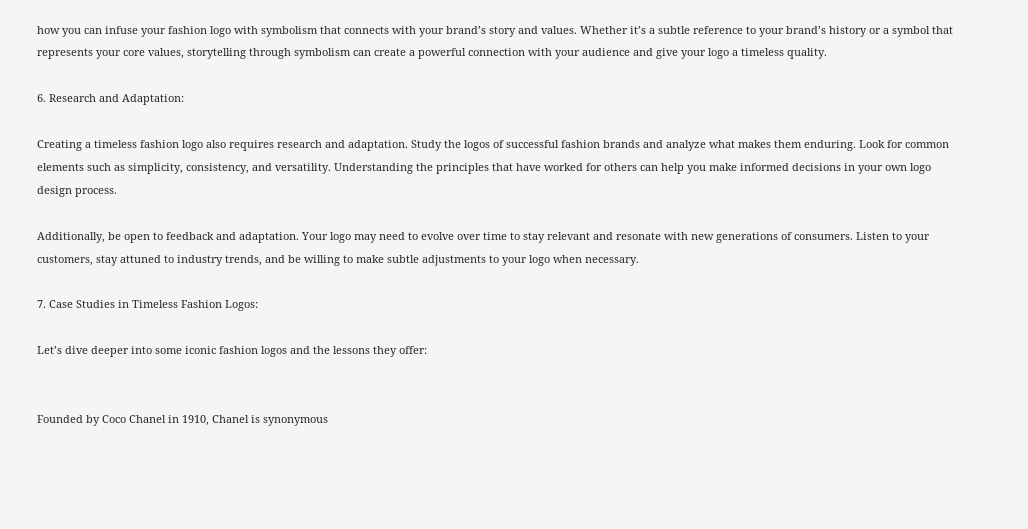how you can infuse your fashion logo with symbolism that connects with your brand’s story and values. Whether it’s a subtle reference to your brand’s history or a symbol that represents your core values, storytelling through symbolism can create a powerful connection with your audience and give your logo a timeless quality.

6. Research and Adaptation:

Creating a timeless fashion logo also requires research and adaptation. Study the logos of successful fashion brands and analyze what makes them enduring. Look for common elements such as simplicity, consistency, and versatility. Understanding the principles that have worked for others can help you make informed decisions in your own logo design process.

Additionally, be open to feedback and adaptation. Your logo may need to evolve over time to stay relevant and resonate with new generations of consumers. Listen to your customers, stay attuned to industry trends, and be willing to make subtle adjustments to your logo when necessary.

7. Case Studies in Timeless Fashion Logos:

Let’s dive deeper into some iconic fashion logos and the lessons they offer:


Founded by Coco Chanel in 1910, Chanel is synonymous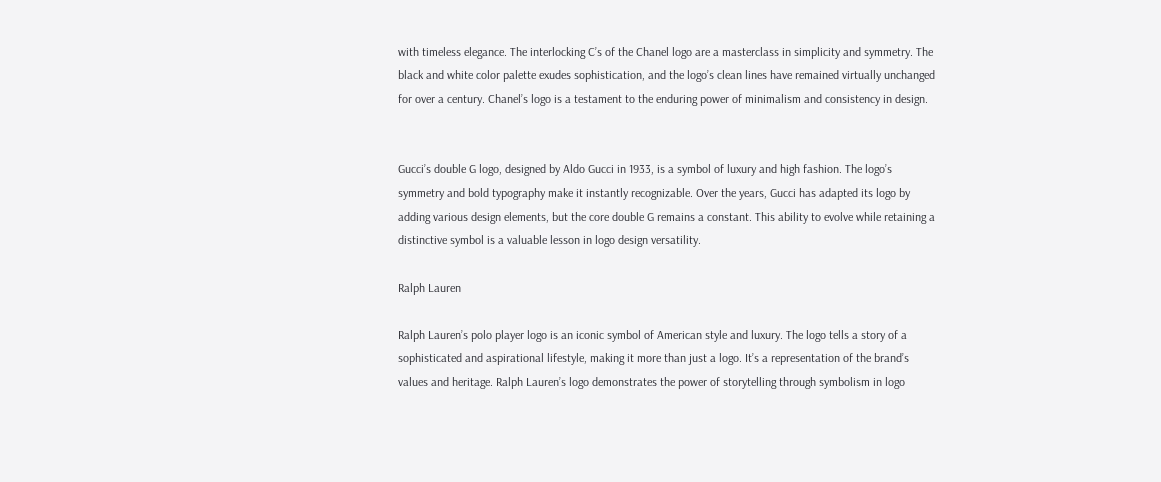with timeless elegance. The interlocking C’s of the Chanel logo are a masterclass in simplicity and symmetry. The black and white color palette exudes sophistication, and the logo’s clean lines have remained virtually unchanged for over a century. Chanel’s logo is a testament to the enduring power of minimalism and consistency in design.


Gucci’s double G logo, designed by Aldo Gucci in 1933, is a symbol of luxury and high fashion. The logo’s symmetry and bold typography make it instantly recognizable. Over the years, Gucci has adapted its logo by adding various design elements, but the core double G remains a constant. This ability to evolve while retaining a distinctive symbol is a valuable lesson in logo design versatility.

Ralph Lauren

Ralph Lauren’s polo player logo is an iconic symbol of American style and luxury. The logo tells a story of a sophisticated and aspirational lifestyle, making it more than just a logo. It’s a representation of the brand’s values and heritage. Ralph Lauren’s logo demonstrates the power of storytelling through symbolism in logo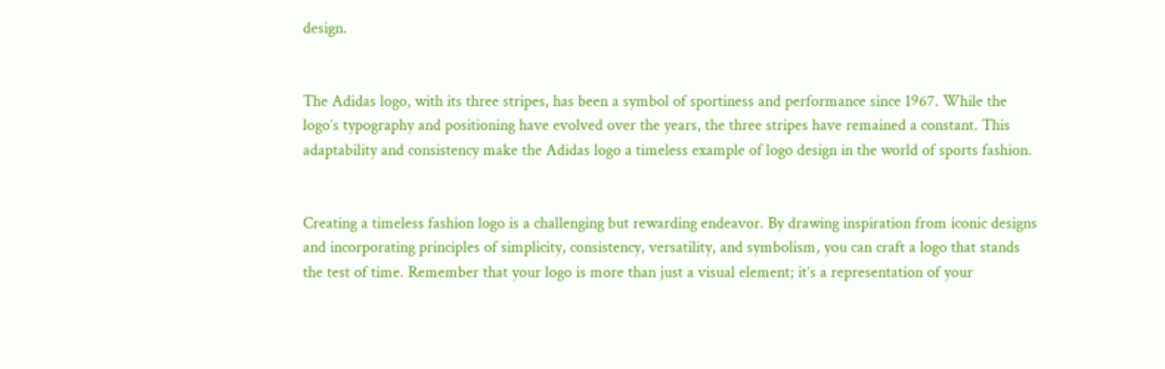design.


The Adidas logo, with its three stripes, has been a symbol of sportiness and performance since 1967. While the logo’s typography and positioning have evolved over the years, the three stripes have remained a constant. This adaptability and consistency make the Adidas logo a timeless example of logo design in the world of sports fashion.


Creating a timeless fashion logo is a challenging but rewarding endeavor. By drawing inspiration from iconic designs and incorporating principles of simplicity, consistency, versatility, and symbolism, you can craft a logo that stands the test of time. Remember that your logo is more than just a visual element; it’s a representation of your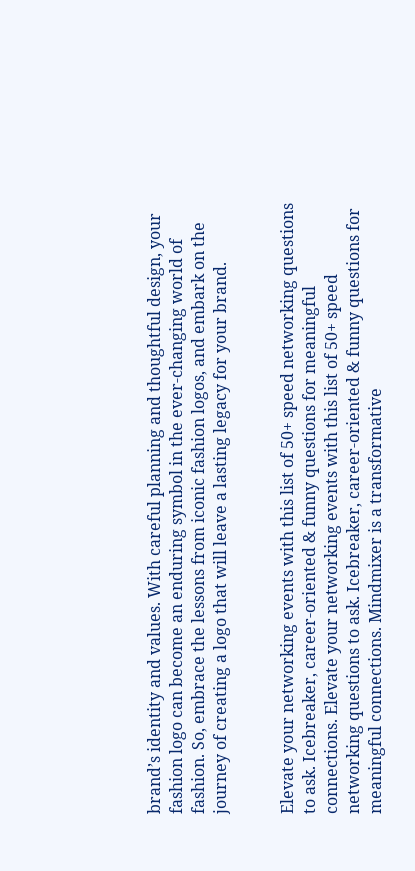brand’s identity and values. With careful planning and thoughtful design, your fashion logo can become an enduring symbol in the ever-changing world of fashion. So, embrace the lessons from iconic fashion logos, and embark on the journey of creating a logo that will leave a lasting legacy for your brand.


Elevate your networking events with this list of 50+ speed networking questions to ask. Icebreaker, career-oriented & funny questions for meaningful connections. Elevate your networking events with this list of 50+ speed networking questions to ask. Icebreaker, career-oriented & funny questions for meaningful connections. Mindmixer is a transformative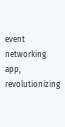event networking app, revolutionizing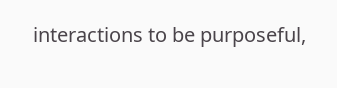interactions to be purposeful,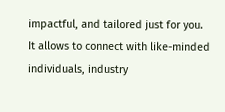impactful, and tailored just for you. It allows to connect with like-minded individuals, industry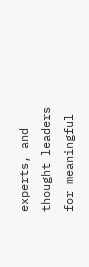experts, and thought leaders for meaningful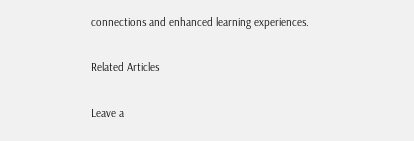connections and enhanced learning experiences.

Related Articles

Leave a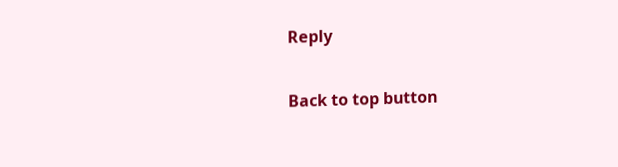Reply

Back to top button